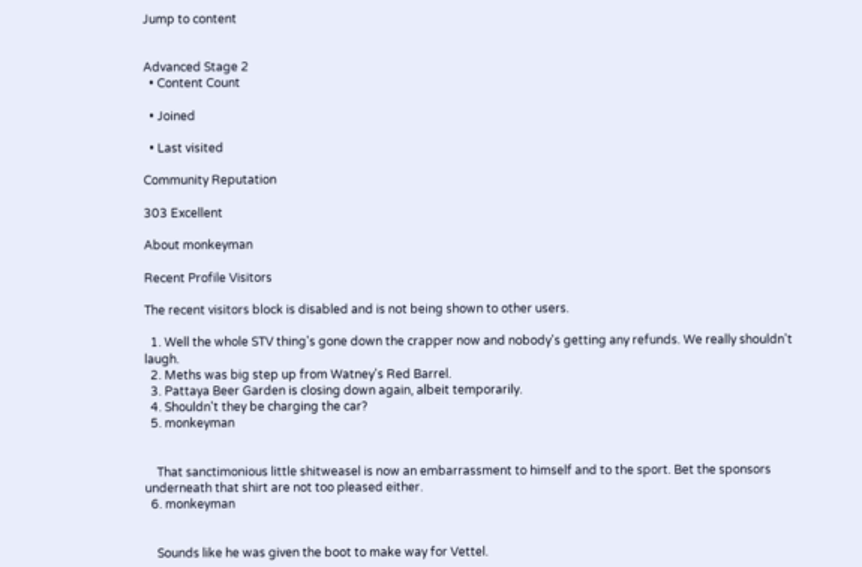Jump to content


Advanced Stage 2
  • Content Count

  • Joined

  • Last visited

Community Reputation

303 Excellent

About monkeyman

Recent Profile Visitors

The recent visitors block is disabled and is not being shown to other users.

  1. Well the whole STV thing's gone down the crapper now and nobody's getting any refunds. We really shouldn't laugh.
  2. Meths was big step up from Watney's Red Barrel.
  3. Pattaya Beer Garden is closing down again, albeit temporarily.
  4. Shouldn't they be charging the car?
  5. monkeyman


    That sanctimonious little shitweasel is now an embarrassment to himself and to the sport. Bet the sponsors underneath that shirt are not too pleased either.
  6. monkeyman


    Sounds like he was given the boot to make way for Vettel.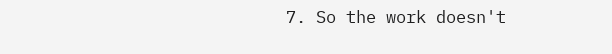7. So the work doesn't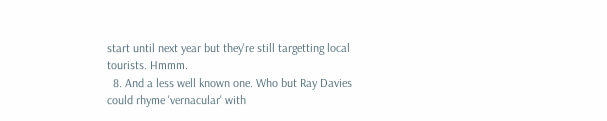start until next year but they're still targetting local tourists. Hmmm.
  8. And a less well known one. Who but Ray Davies could rhyme 'vernacular' with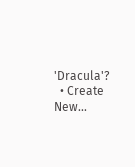'Dracula'?
  • Create New...